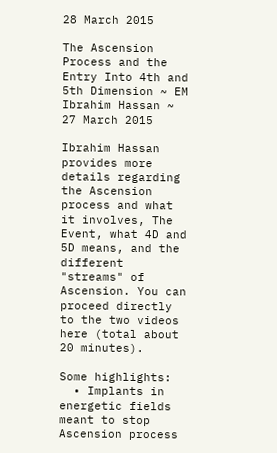28 March 2015

The Ascension Process and the Entry Into 4th and 5th Dimension ~ EM Ibrahim Hassan ~ 27 March 2015

Ibrahim Hassan provides more details regarding the Ascension process and what it involves, The Event, what 4D and 5D means, and the different "streams" of Ascension. You can proceed directly to the two videos here (total about 20 minutes).

Some highlights:
  • Implants in energetic fields meant to stop Ascension process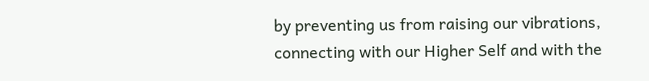by preventing us from raising our vibrations, connecting with our Higher Self and with the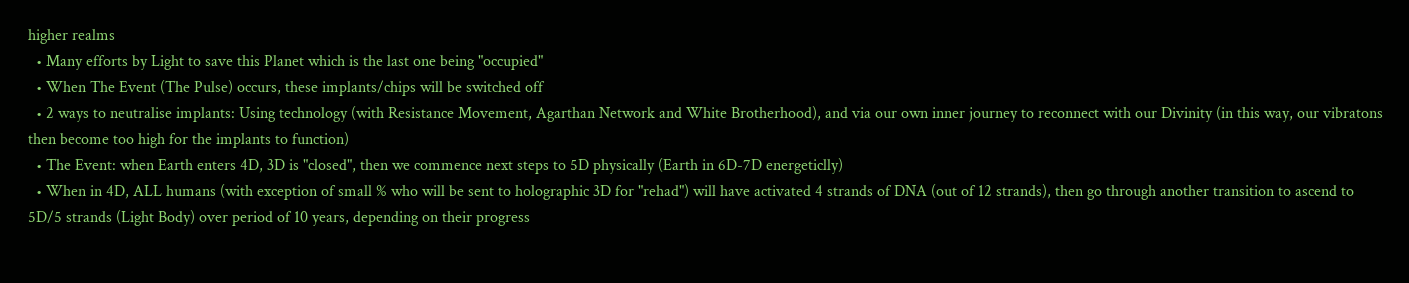higher realms
  • Many efforts by Light to save this Planet which is the last one being "occupied"
  • When The Event (The Pulse) occurs, these implants/chips will be switched off
  • 2 ways to neutralise implants: Using technology (with Resistance Movement, Agarthan Network and White Brotherhood), and via our own inner journey to reconnect with our Divinity (in this way, our vibratons then become too high for the implants to function)
  • The Event: when Earth enters 4D, 3D is "closed", then we commence next steps to 5D physically (Earth in 6D-7D energeticlly)
  • When in 4D, ALL humans (with exception of small % who will be sent to holographic 3D for "rehad") will have activated 4 strands of DNA (out of 12 strands), then go through another transition to ascend to 5D/5 strands (Light Body) over period of 10 years, depending on their progress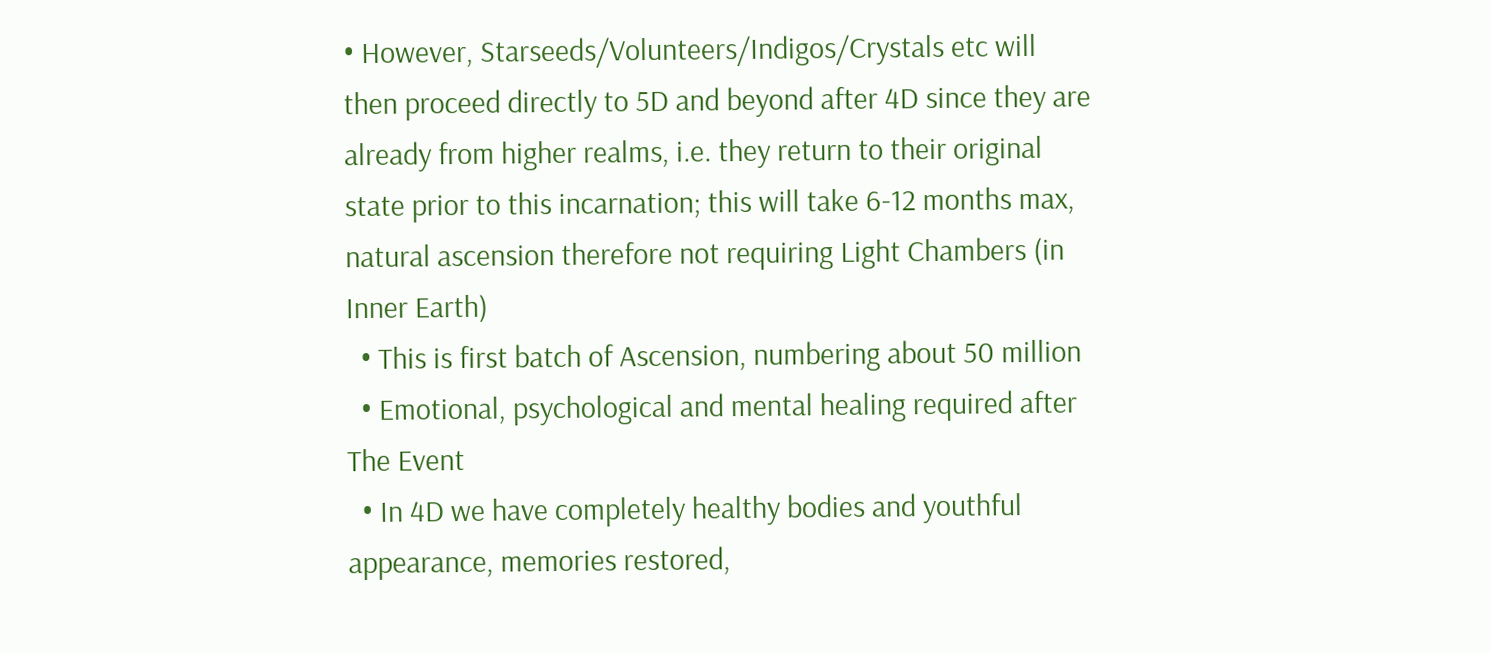• However, Starseeds/Volunteers/Indigos/Crystals etc will then proceed directly to 5D and beyond after 4D since they are already from higher realms, i.e. they return to their original state prior to this incarnation; this will take 6-12 months max, natural ascension therefore not requiring Light Chambers (in Inner Earth)
  • This is first batch of Ascension, numbering about 50 million
  • Emotional, psychological and mental healing required after The Event
  • In 4D we have completely healthy bodies and youthful appearance, memories restored,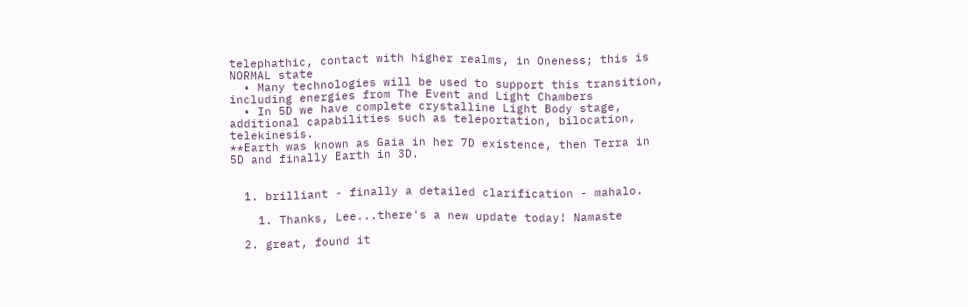telephathic, contact with higher realms, in Oneness; this is NORMAL state
  • Many technologies will be used to support this transition, including energies from The Event and Light Chambers
  • In 5D we have complete crystalline Light Body stage, additional capabilities such as teleportation, bilocation, telekinesis.
**Earth was known as Gaia in her 7D existence, then Terra in 5D and finally Earth in 3D.


  1. brilliant - finally a detailed clarification - mahalo.

    1. Thanks, Lee...there's a new update today! Namaste

  2. great, found it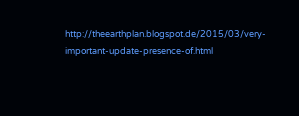http://theearthplan.blogspot.de/2015/03/very-important-update-presence-of.html